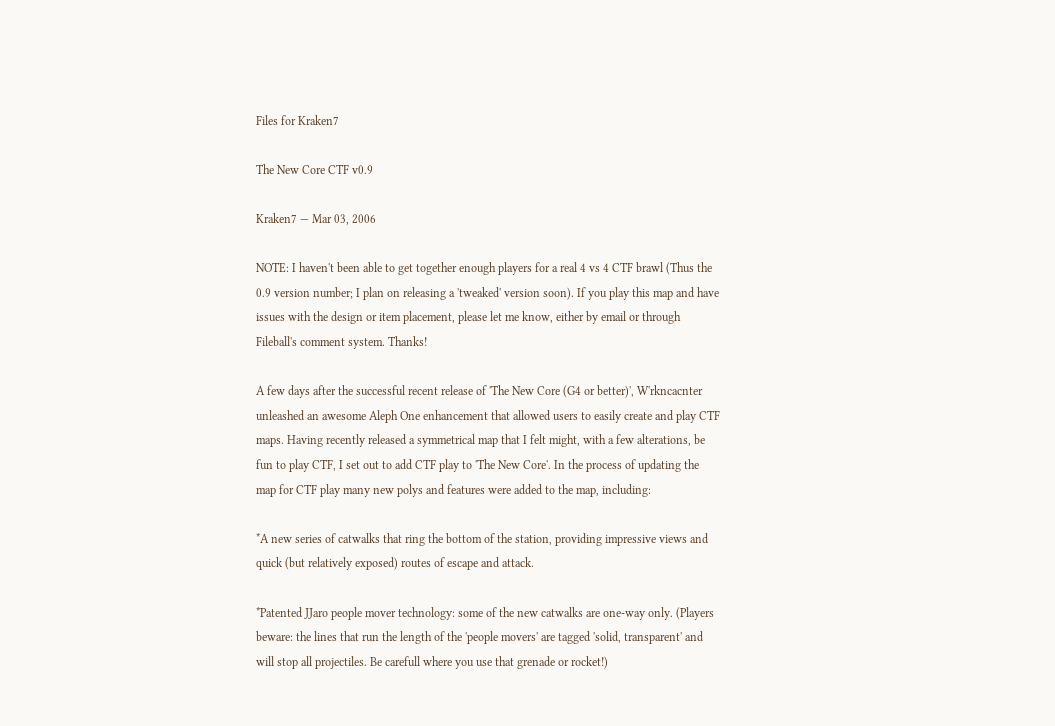Files for Kraken7

The New Core CTF v0.9

Kraken7 — Mar 03, 2006

NOTE: I haven't been able to get together enough players for a real 4 vs 4 CTF brawl (Thus the 0.9 version number; I plan on releasing a 'tweaked' version soon). If you play this map and have issues with the design or item placement, please let me know, either by email or through Fileball's comment system. Thanks!

A few days after the successful recent release of 'The New Core (G4 or better)', W'rkncacnter unleashed an awesome Aleph One enhancement that allowed users to easily create and play CTF maps. Having recently released a symmetrical map that I felt might, with a few alterations, be fun to play CTF, I set out to add CTF play to 'The New Core'. In the process of updating the map for CTF play many new polys and features were added to the map, including:

*A new series of catwalks that ring the bottom of the station, providing impressive views and quick (but relatively exposed) routes of escape and attack.

*Patented JJaro people mover technology: some of the new catwalks are one-way only. (Players beware: the lines that run the length of the 'people movers' are tagged 'solid, transparent' and will stop all projectiles. Be carefull where you use that grenade or rocket!)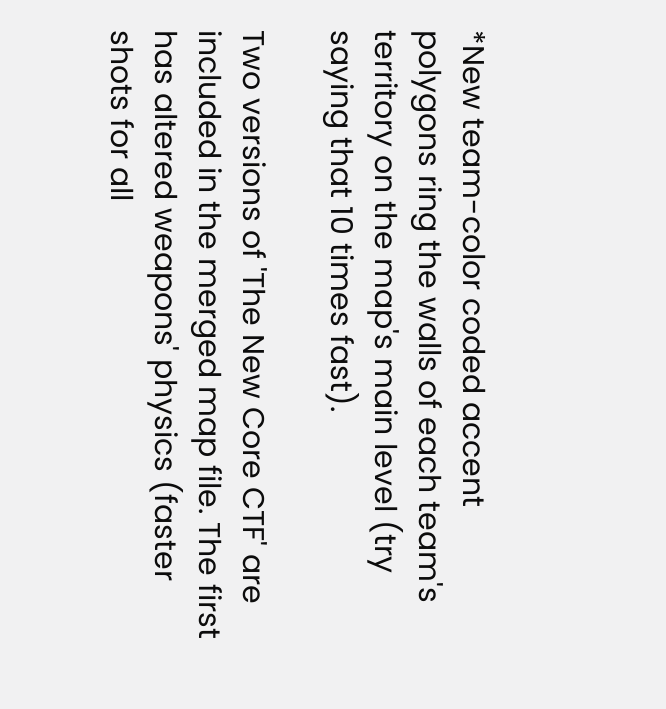*New team-color coded accent polygons ring the walls of each team's territory on the map's main level (try saying that 10 times fast).

Two versions of 'The New Core CTF' are included in the merged map file. The first has altered weapons' physics (faster shots for all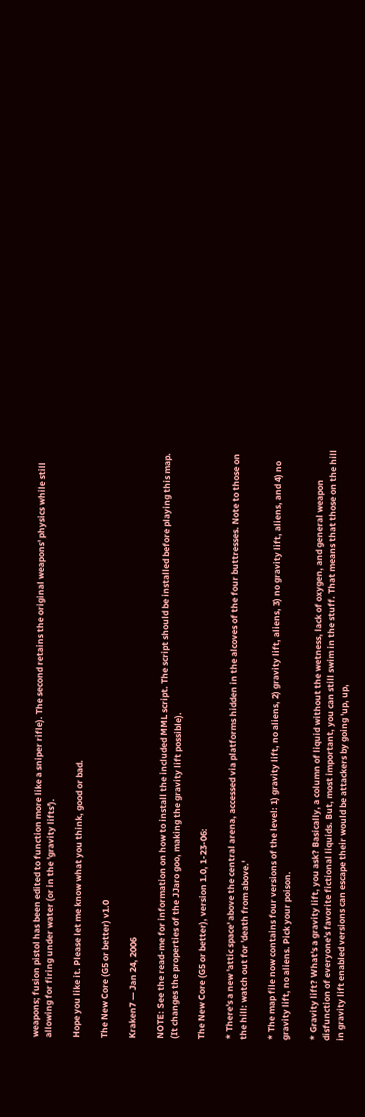weapons; fusion pistol has been edited to function more like a sniper rifle). The second retains the original weapons' physics while still allowing for firing under water (or in the 'gravity lifts').

Hope you like it. Please let me know what you think, good or bad.

The New Core (G5 or better) v1.0

Kraken7 — Jan 24, 2006

NOTE: See the read-me for information on how to install the included MML script. The script should be installed before playing this map. (It changes the properties of the JJaro goo, making the gravity lift possible).

The New Core (G5 or better), version 1.0, 1-23-06:

* There's a new 'attic space' above the central arena, accessed via platforms hidden in the alcoves of the four buttresses. Note to those on the hill: watch out for 'death from above.'

* The map file now contains four versions of the level: 1) gravity lift, no aliens, 2) gravity lift, aliens, 3) no gravity lift, aliens, and 4) no gravity lift, no aliens. Pick your poison.

* Gravity lift? What's a gravity lift, you ask? Basically, a column of liquid without the wetness, lack of oxygen, and general weapon disfunction of everyone's favorite fictional liquids. But, most important, you can still swim in the stuff. That means that those on the hill in gravity lift enabled versions can escape their would be attackers by going 'up, up,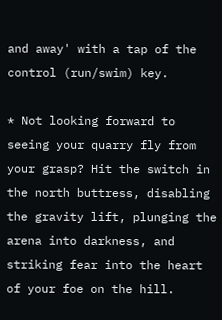and away' with a tap of the control (run/swim) key.

* Not looking forward to seeing your quarry fly from your grasp? Hit the switch in the north buttress, disabling the gravity lift, plunging the arena into darkness, and striking fear into the heart of your foe on the hill.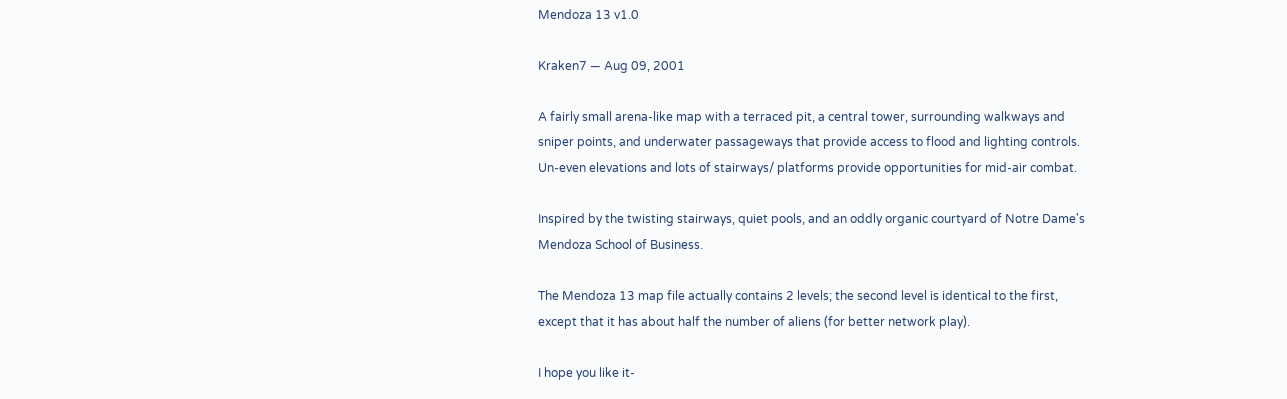Mendoza 13 v1.0

Kraken7 — Aug 09, 2001

A fairly small arena-like map with a terraced pit, a central tower, surrounding walkways and sniper points, and underwater passageways that provide access to flood and lighting controls. Un-even elevations and lots of stairways/ platforms provide opportunities for mid-air combat.

Inspired by the twisting stairways, quiet pools, and an oddly organic courtyard of Notre Dame's Mendoza School of Business.

The Mendoza 13 map file actually contains 2 levels; the second level is identical to the first, except that it has about half the number of aliens (for better network play).

I hope you like it-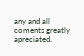any and all coments greatly apreciated.